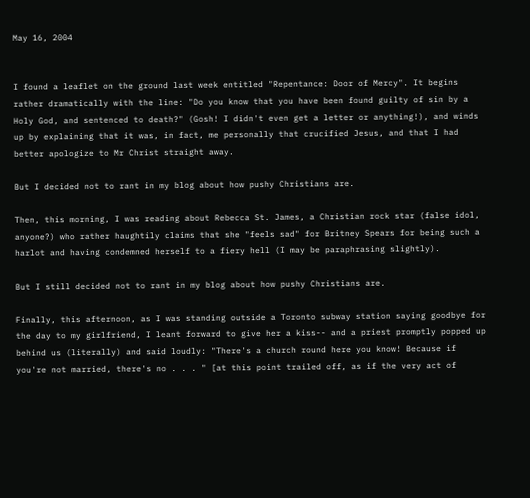May 16, 2004


I found a leaflet on the ground last week entitled "Repentance: Door of Mercy". It begins rather dramatically with the line: "Do you know that you have been found guilty of sin by a Holy God, and sentenced to death?" (Gosh! I didn't even get a letter or anything!), and winds up by explaining that it was, in fact, me personally that crucified Jesus, and that I had better apologize to Mr Christ straight away.

But I decided not to rant in my blog about how pushy Christians are.

Then, this morning, I was reading about Rebecca St. James, a Christian rock star (false idol, anyone?) who rather haughtily claims that she "feels sad" for Britney Spears for being such a harlot and having condemned herself to a fiery hell (I may be paraphrasing slightly).

But I still decided not to rant in my blog about how pushy Christians are.

Finally, this afternoon, as I was standing outside a Toronto subway station saying goodbye for the day to my girlfriend, I leant forward to give her a kiss-- and a priest promptly popped up behind us (literally) and said loudly: "There's a church round here you know! Because if you're not married, there's no . . . " [at this point trailed off, as if the very act of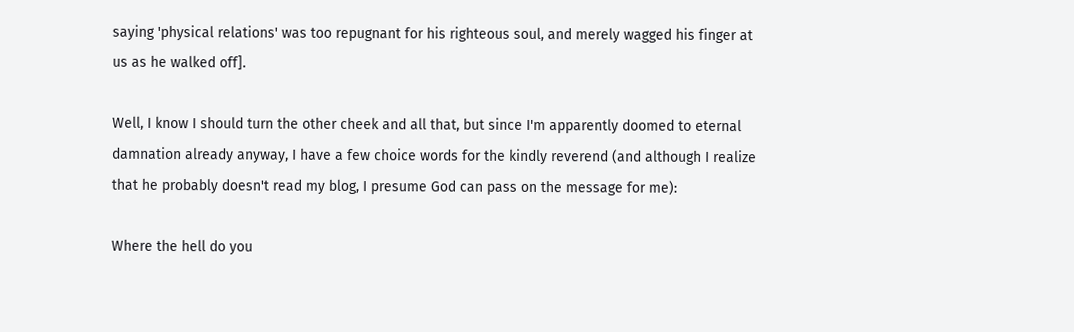saying 'physical relations' was too repugnant for his righteous soul, and merely wagged his finger at us as he walked off].

Well, I know I should turn the other cheek and all that, but since I'm apparently doomed to eternal damnation already anyway, I have a few choice words for the kindly reverend (and although I realize that he probably doesn't read my blog, I presume God can pass on the message for me):

Where the hell do you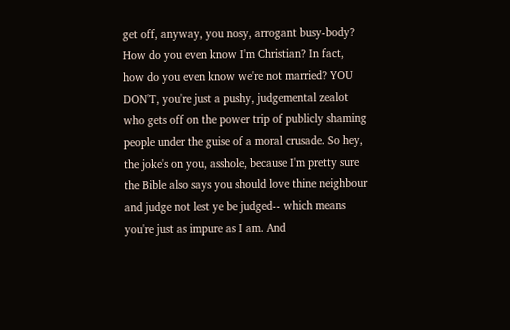get off, anyway, you nosy, arrogant busy-body? How do you even know I'm Christian? In fact, how do you even know we're not married? YOU DON'T, you're just a pushy, judgemental zealot who gets off on the power trip of publicly shaming people under the guise of a moral crusade. So hey, the joke's on you, asshole, because I'm pretty sure the Bible also says you should love thine neighbour and judge not lest ye be judged-- which means you're just as impure as I am. And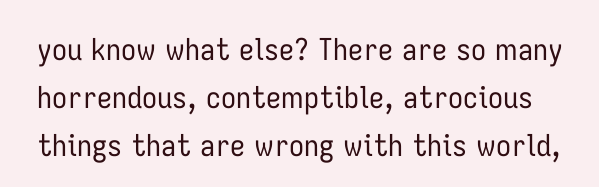you know what else? There are so many horrendous, contemptible, atrocious things that are wrong with this world,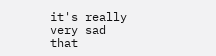it's really very sad that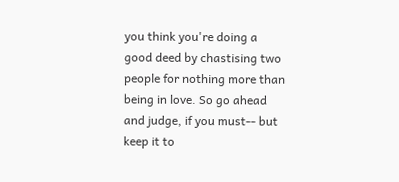you think you're doing a good deed by chastising two people for nothing more than being in love. So go ahead and judge, if you must-- but keep it to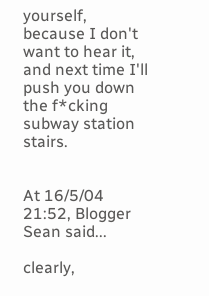yourself, because I don't want to hear it, and next time I'll push you down the f*cking subway station stairs.


At 16/5/04 21:52, Blogger Sean said...

clearly,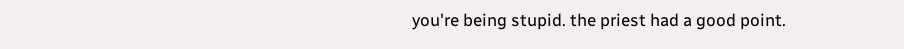you're being stupid. the priest had a good point.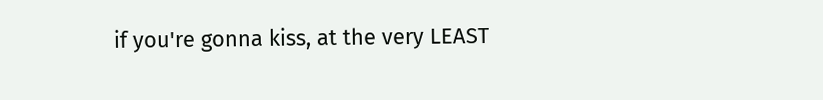if you're gonna kiss, at the very LEAST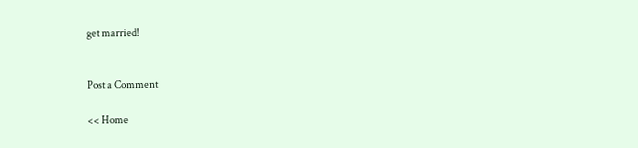get married!


Post a Comment

<< Home